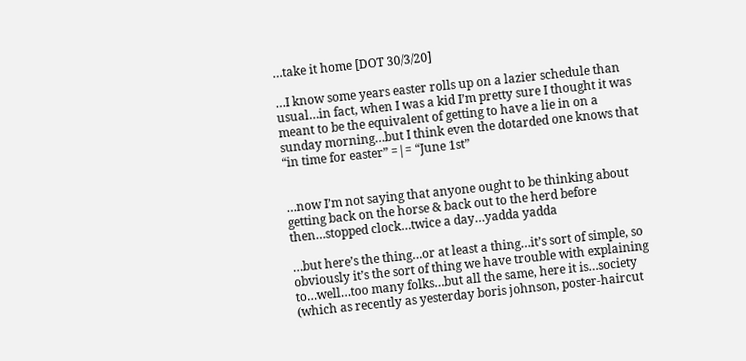…take it home [DOT 30/3/20]

…I know some years easter rolls up on a lazier schedule than usual…in fact, when I was a kid I’m pretty sure I thought it was meant to be the equivalent of getting to have a lie in on a sunday morning…but I think even the dotarded one knows that “in time for easter” =|= “June 1st”


…now I’m not saying that anyone ought to be thinking about getting back on the horse & back out to the herd before then…stopped clock…twice a day…yadda yadda

…but here’s the thing…or at least a thing…it’s sort of simple, so obviously it’s the sort of thing we have trouble with explaining to…well…too many folks…but all the same, here it is…society (which as recently as yesterday boris johnson, poster-haircut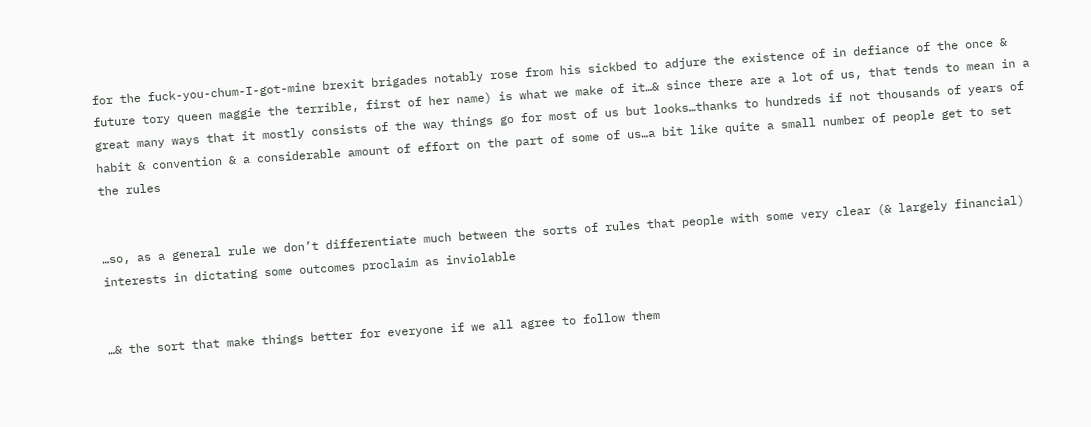for the fuck-you-chum-I-got-mine brexit brigades notably rose from his sickbed to adjure the existence of in defiance of the once & future tory queen maggie the terrible, first of her name) is what we make of it…& since there are a lot of us, that tends to mean in a great many ways that it mostly consists of the way things go for most of us but looks…thanks to hundreds if not thousands of years of habit & convention & a considerable amount of effort on the part of some of us…a bit like quite a small number of people get to set the rules


…so, as a general rule we don’t differentiate much between the sorts of rules that people with some very clear (& largely financial) interests in dictating some outcomes proclaim as inviolable


…& the sort that make things better for everyone if we all agree to follow them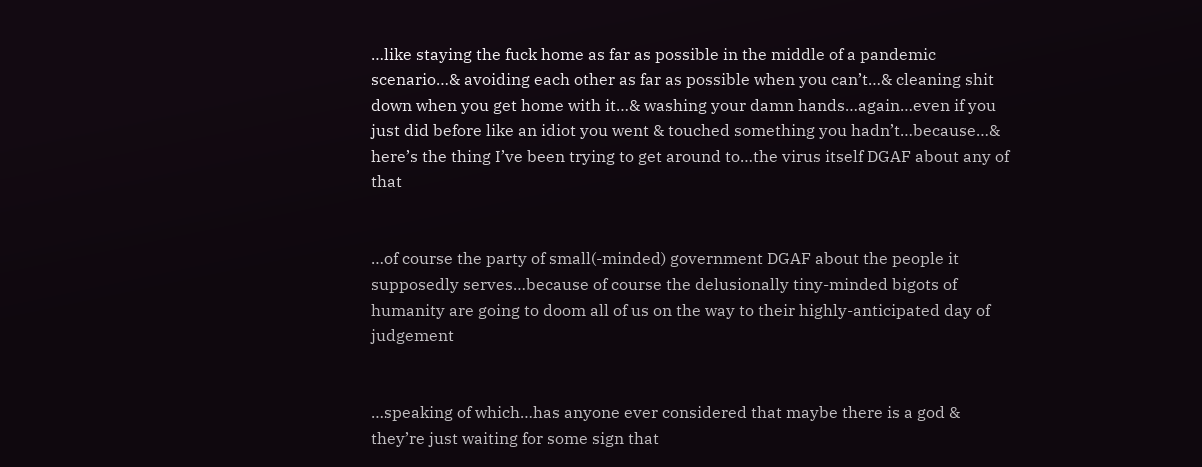…like staying the fuck home as far as possible in the middle of a pandemic scenario…& avoiding each other as far as possible when you can’t…& cleaning shit down when you get home with it…& washing your damn hands…again…even if you just did before like an idiot you went & touched something you hadn’t…because…& here’s the thing I’ve been trying to get around to…the virus itself DGAF about any of that


…of course the party of small(-minded) government DGAF about the people it supposedly serves…because of course the delusionally tiny-minded bigots of humanity are going to doom all of us on the way to their highly-anticipated day of judgement


…speaking of which…has anyone ever considered that maybe there is a god & they’re just waiting for some sign that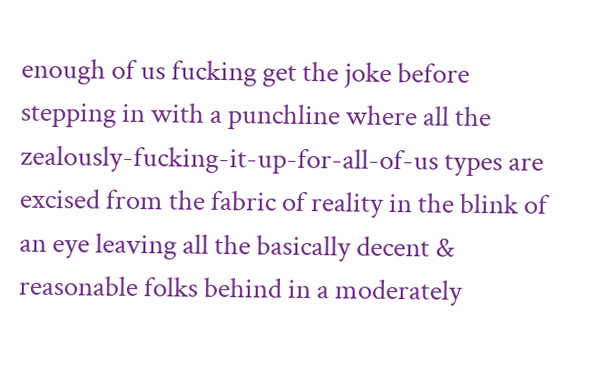enough of us fucking get the joke before stepping in with a punchline where all the zealously-fucking-it-up-for-all-of-us types are excised from the fabric of reality in the blink of an eye leaving all the basically decent & reasonable folks behind in a moderately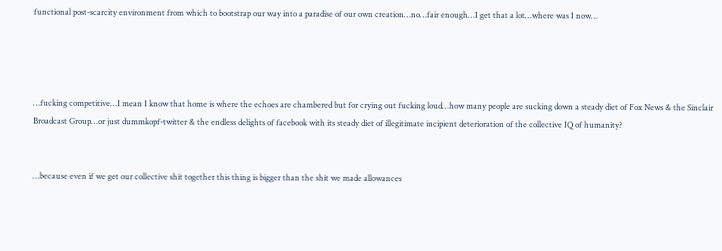functional post-scarcity environment from which to bootstrap our way into a paradise of our own creation…no…fair enough…I get that a lot…where was I now…




…fucking competitive…I mean I know that home is where the echoes are chambered but for crying out fucking loud…how many people are sucking down a steady diet of Fox News & the Sinclair Broadcast Group…or just dummkopf-twitter & the endless delights of facebook with its steady diet of illegitimate incipient deterioration of the collective IQ of humanity?


…because even if we get our collective shit together this thing is bigger than the shit we made allowances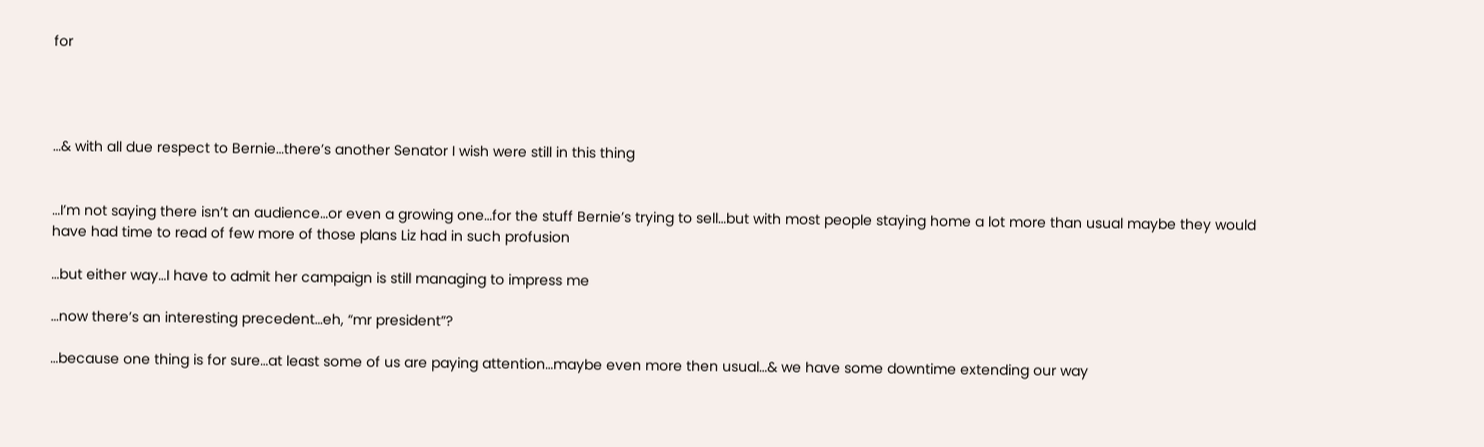for




…& with all due respect to Bernie…there’s another Senator I wish were still in this thing


…I’m not saying there isn’t an audience…or even a growing one…for the stuff Bernie’s trying to sell…but with most people staying home a lot more than usual maybe they would have had time to read of few more of those plans Liz had in such profusion

…but either way…I have to admit her campaign is still managing to impress me

…now there’s an interesting precedent…eh, “mr president”?

…because one thing is for sure…at least some of us are paying attention…maybe even more then usual…& we have some downtime extending our way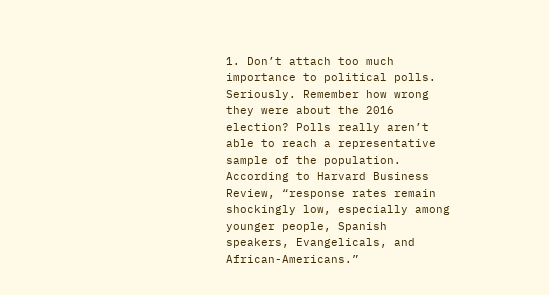1. Don’t attach too much importance to political polls. Seriously. Remember how wrong they were about the 2016 election? Polls really aren’t able to reach a representative sample of the population. According to Harvard Business Review, “response rates remain shockingly low, especially among younger people, Spanish speakers, Evangelicals, and African-Americans.”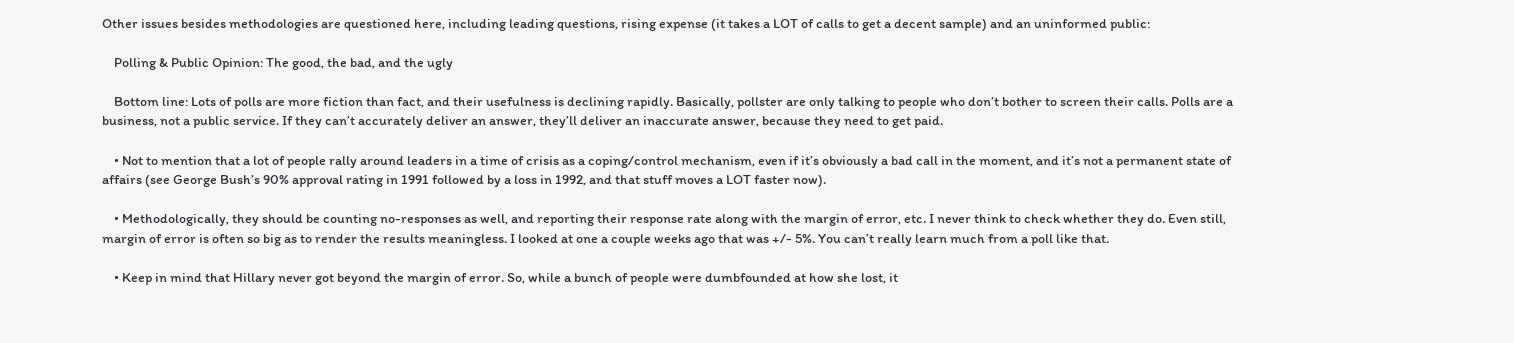Other issues besides methodologies are questioned here, including leading questions, rising expense (it takes a LOT of calls to get a decent sample) and an uninformed public:

    Polling & Public Opinion: The good, the bad, and the ugly

    Bottom line: Lots of polls are more fiction than fact, and their usefulness is declining rapidly. Basically, pollster are only talking to people who don’t bother to screen their calls. Polls are a business, not a public service. If they can’t accurately deliver an answer, they’ll deliver an inaccurate answer, because they need to get paid.

    • Not to mention that a lot of people rally around leaders in a time of crisis as a coping/control mechanism, even if it’s obviously a bad call in the moment, and it’s not a permanent state of affairs (see George Bush’s 90% approval rating in 1991 followed by a loss in 1992, and that stuff moves a LOT faster now).

    • Methodologically, they should be counting no-responses as well, and reporting their response rate along with the margin of error, etc. I never think to check whether they do. Even still, margin of error is often so big as to render the results meaningless. I looked at one a couple weeks ago that was +/- 5%. You can’t really learn much from a poll like that.

    • Keep in mind that Hillary never got beyond the margin of error. So, while a bunch of people were dumbfounded at how she lost, it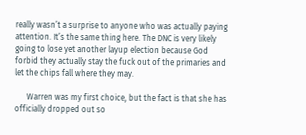really wasn’t a surprise to anyone who was actually paying attention. It’s the same thing here. The DNC is very likely going to lose yet another layup election because God forbid they actually stay the fuck out of the primaries and let the chips fall where they may.

      Warren was my first choice, but the fact is that she has officially dropped out so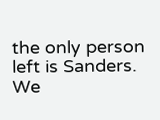the only person left is Sanders. We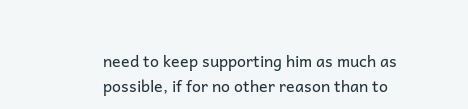need to keep supporting him as much as possible, if for no other reason than to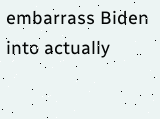embarrass Biden into actually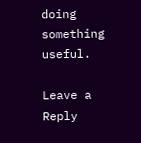doing something useful.

Leave a Reply